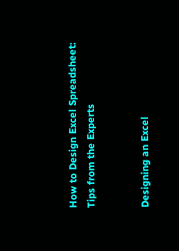How to Design Excel Spreadsheet: Tips from the Experts


Designing an Excel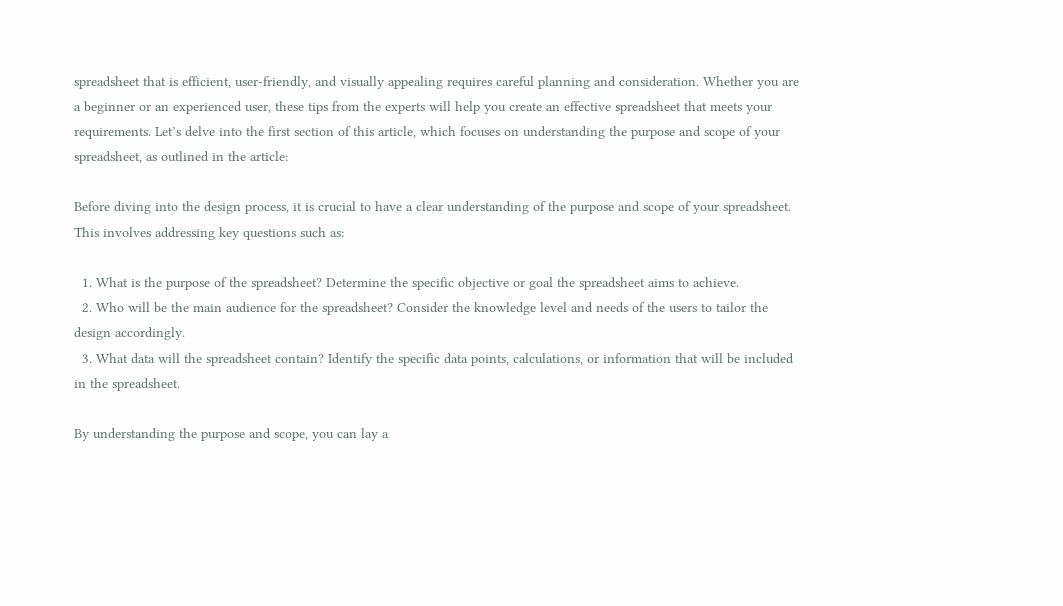spreadsheet that is efficient, user-friendly, and visually appealing requires careful planning and consideration. Whether you are a beginner or an experienced user, these tips from the experts will help you create an effective spreadsheet that meets your requirements. Let’s delve into the first section of this article, which focuses on understanding the purpose and scope of your spreadsheet, as outlined in the article:

Before diving into the design process, it is crucial to have a clear understanding of the purpose and scope of your spreadsheet. This involves addressing key questions such as:

  1. What is the purpose of the spreadsheet? Determine the specific objective or goal the spreadsheet aims to achieve.
  2. Who will be the main audience for the spreadsheet? Consider the knowledge level and needs of the users to tailor the design accordingly.
  3. What data will the spreadsheet contain? Identify the specific data points, calculations, or information that will be included in the spreadsheet.

By understanding the purpose and scope, you can lay a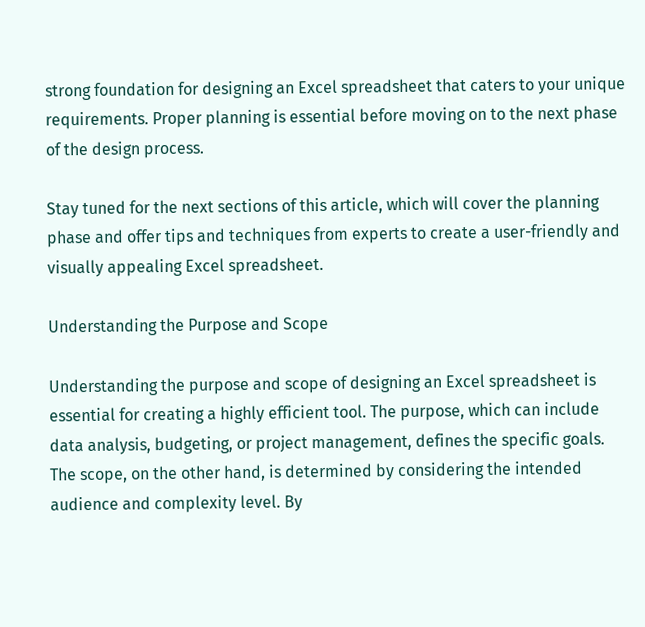strong foundation for designing an Excel spreadsheet that caters to your unique requirements. Proper planning is essential before moving on to the next phase of the design process.

Stay tuned for the next sections of this article, which will cover the planning phase and offer tips and techniques from experts to create a user-friendly and visually appealing Excel spreadsheet.

Understanding the Purpose and Scope

Understanding the purpose and scope of designing an Excel spreadsheet is essential for creating a highly efficient tool. The purpose, which can include data analysis, budgeting, or project management, defines the specific goals. The scope, on the other hand, is determined by considering the intended audience and complexity level. By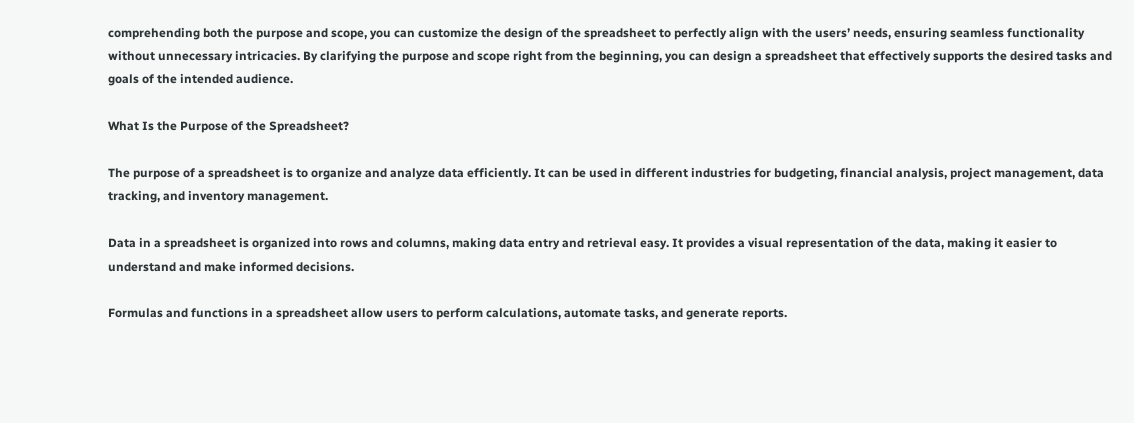comprehending both the purpose and scope, you can customize the design of the spreadsheet to perfectly align with the users’ needs, ensuring seamless functionality without unnecessary intricacies. By clarifying the purpose and scope right from the beginning, you can design a spreadsheet that effectively supports the desired tasks and goals of the intended audience.

What Is the Purpose of the Spreadsheet?

The purpose of a spreadsheet is to organize and analyze data efficiently. It can be used in different industries for budgeting, financial analysis, project management, data tracking, and inventory management.

Data in a spreadsheet is organized into rows and columns, making data entry and retrieval easy. It provides a visual representation of the data, making it easier to understand and make informed decisions.

Formulas and functions in a spreadsheet allow users to perform calculations, automate tasks, and generate reports.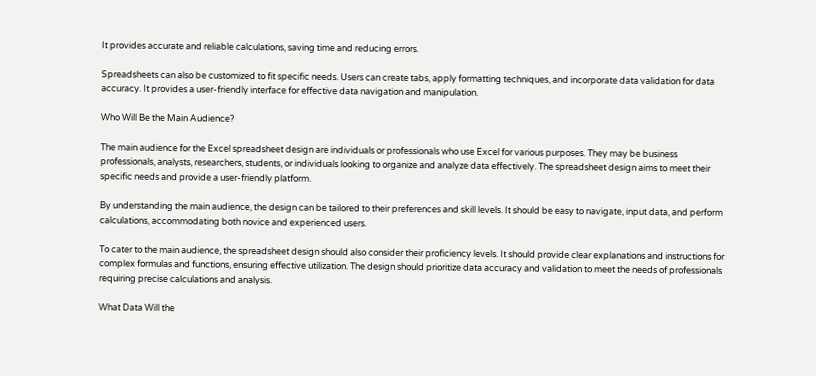It provides accurate and reliable calculations, saving time and reducing errors.

Spreadsheets can also be customized to fit specific needs. Users can create tabs, apply formatting techniques, and incorporate data validation for data accuracy. It provides a user-friendly interface for effective data navigation and manipulation.

Who Will Be the Main Audience?

The main audience for the Excel spreadsheet design are individuals or professionals who use Excel for various purposes. They may be business professionals, analysts, researchers, students, or individuals looking to organize and analyze data effectively. The spreadsheet design aims to meet their specific needs and provide a user-friendly platform.

By understanding the main audience, the design can be tailored to their preferences and skill levels. It should be easy to navigate, input data, and perform calculations, accommodating both novice and experienced users.

To cater to the main audience, the spreadsheet design should also consider their proficiency levels. It should provide clear explanations and instructions for complex formulas and functions, ensuring effective utilization. The design should prioritize data accuracy and validation to meet the needs of professionals requiring precise calculations and analysis.

What Data Will the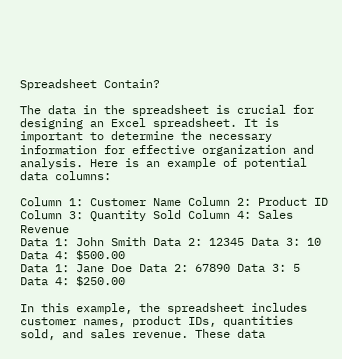Spreadsheet Contain?

The data in the spreadsheet is crucial for designing an Excel spreadsheet. It is important to determine the necessary information for effective organization and analysis. Here is an example of potential data columns:

Column 1: Customer Name Column 2: Product ID Column 3: Quantity Sold Column 4: Sales Revenue
Data 1: John Smith Data 2: 12345 Data 3: 10 Data 4: $500.00
Data 1: Jane Doe Data 2: 67890 Data 3: 5 Data 4: $250.00

In this example, the spreadsheet includes customer names, product IDs, quantities sold, and sales revenue. These data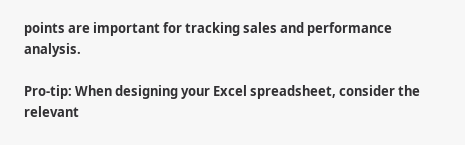points are important for tracking sales and performance analysis.

Pro-tip: When designing your Excel spreadsheet, consider the relevant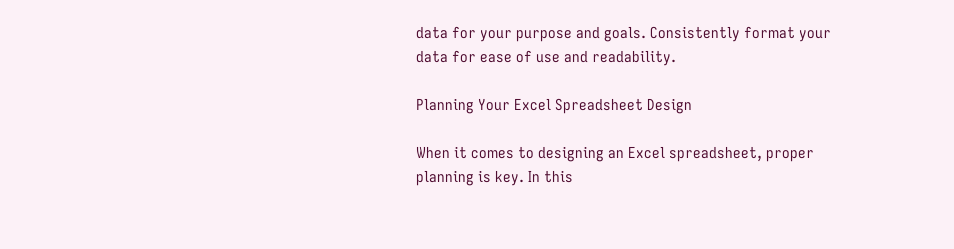data for your purpose and goals. Consistently format your data for ease of use and readability.

Planning Your Excel Spreadsheet Design

When it comes to designing an Excel spreadsheet, proper planning is key. In this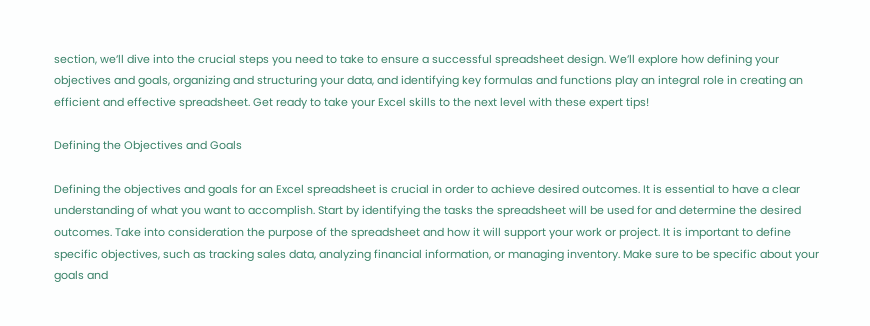section, we’ll dive into the crucial steps you need to take to ensure a successful spreadsheet design. We’ll explore how defining your objectives and goals, organizing and structuring your data, and identifying key formulas and functions play an integral role in creating an efficient and effective spreadsheet. Get ready to take your Excel skills to the next level with these expert tips!

Defining the Objectives and Goals

Defining the objectives and goals for an Excel spreadsheet is crucial in order to achieve desired outcomes. It is essential to have a clear understanding of what you want to accomplish. Start by identifying the tasks the spreadsheet will be used for and determine the desired outcomes. Take into consideration the purpose of the spreadsheet and how it will support your work or project. It is important to define specific objectives, such as tracking sales data, analyzing financial information, or managing inventory. Make sure to be specific about your goals and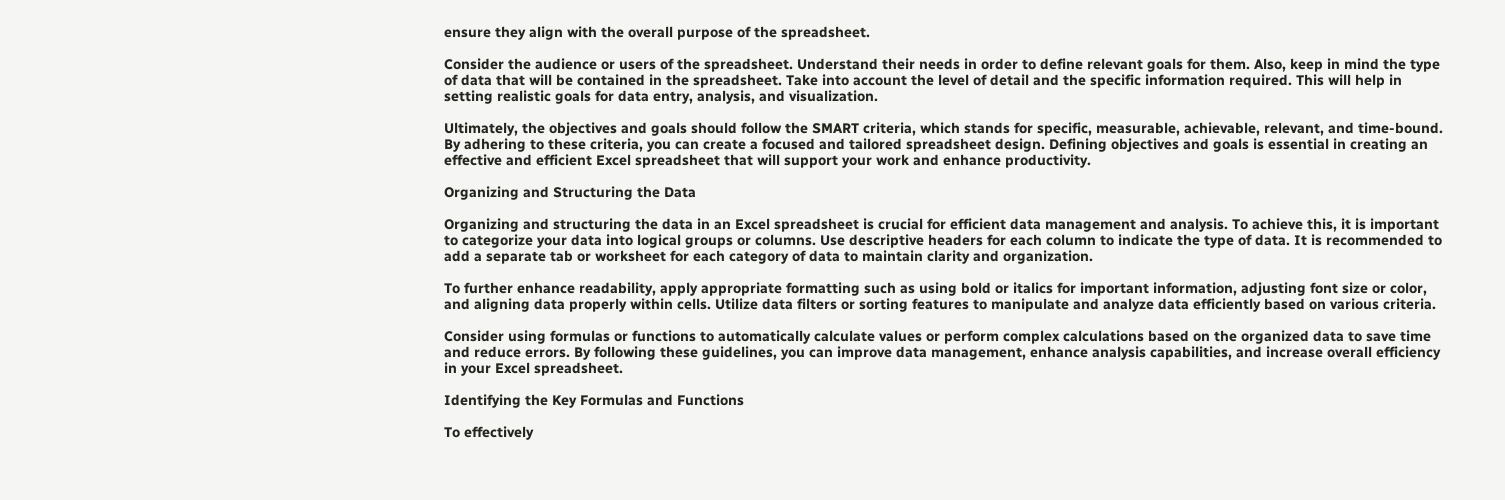ensure they align with the overall purpose of the spreadsheet.

Consider the audience or users of the spreadsheet. Understand their needs in order to define relevant goals for them. Also, keep in mind the type of data that will be contained in the spreadsheet. Take into account the level of detail and the specific information required. This will help in setting realistic goals for data entry, analysis, and visualization.

Ultimately, the objectives and goals should follow the SMART criteria, which stands for specific, measurable, achievable, relevant, and time-bound. By adhering to these criteria, you can create a focused and tailored spreadsheet design. Defining objectives and goals is essential in creating an effective and efficient Excel spreadsheet that will support your work and enhance productivity.

Organizing and Structuring the Data

Organizing and structuring the data in an Excel spreadsheet is crucial for efficient data management and analysis. To achieve this, it is important to categorize your data into logical groups or columns. Use descriptive headers for each column to indicate the type of data. It is recommended to add a separate tab or worksheet for each category of data to maintain clarity and organization.

To further enhance readability, apply appropriate formatting such as using bold or italics for important information, adjusting font size or color, and aligning data properly within cells. Utilize data filters or sorting features to manipulate and analyze data efficiently based on various criteria.

Consider using formulas or functions to automatically calculate values or perform complex calculations based on the organized data to save time and reduce errors. By following these guidelines, you can improve data management, enhance analysis capabilities, and increase overall efficiency in your Excel spreadsheet.

Identifying the Key Formulas and Functions

To effectively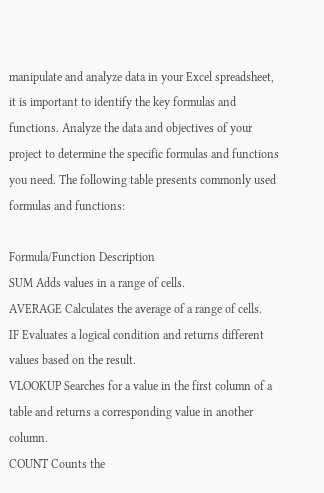manipulate and analyze data in your Excel spreadsheet, it is important to identify the key formulas and functions. Analyze the data and objectives of your project to determine the specific formulas and functions you need. The following table presents commonly used formulas and functions:

Formula/Function Description
SUM Adds values in a range of cells.
AVERAGE Calculates the average of a range of cells.
IF Evaluates a logical condition and returns different values based on the result.
VLOOKUP Searches for a value in the first column of a table and returns a corresponding value in another column.
COUNT Counts the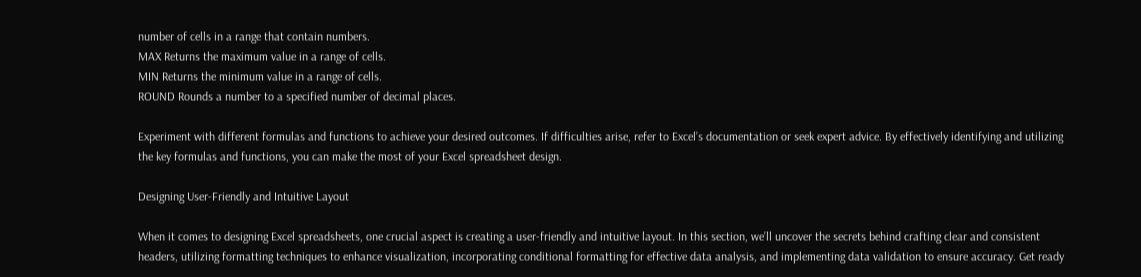number of cells in a range that contain numbers.
MAX Returns the maximum value in a range of cells.
MIN Returns the minimum value in a range of cells.
ROUND Rounds a number to a specified number of decimal places.

Experiment with different formulas and functions to achieve your desired outcomes. If difficulties arise, refer to Excel’s documentation or seek expert advice. By effectively identifying and utilizing the key formulas and functions, you can make the most of your Excel spreadsheet design.

Designing User-Friendly and Intuitive Layout

When it comes to designing Excel spreadsheets, one crucial aspect is creating a user-friendly and intuitive layout. In this section, we’ll uncover the secrets behind crafting clear and consistent headers, utilizing formatting techniques to enhance visualization, incorporating conditional formatting for effective data analysis, and implementing data validation to ensure accuracy. Get ready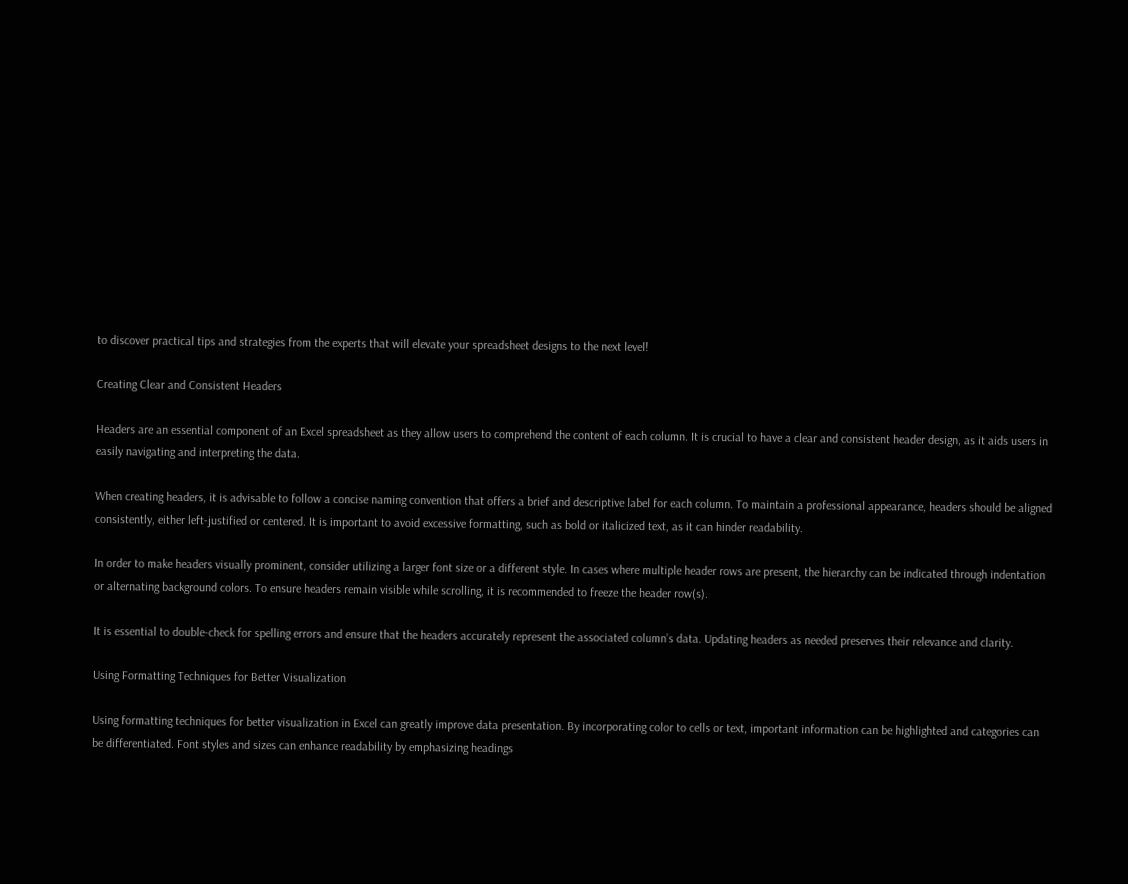to discover practical tips and strategies from the experts that will elevate your spreadsheet designs to the next level!

Creating Clear and Consistent Headers

Headers are an essential component of an Excel spreadsheet as they allow users to comprehend the content of each column. It is crucial to have a clear and consistent header design, as it aids users in easily navigating and interpreting the data.

When creating headers, it is advisable to follow a concise naming convention that offers a brief and descriptive label for each column. To maintain a professional appearance, headers should be aligned consistently, either left-justified or centered. It is important to avoid excessive formatting, such as bold or italicized text, as it can hinder readability.

In order to make headers visually prominent, consider utilizing a larger font size or a different style. In cases where multiple header rows are present, the hierarchy can be indicated through indentation or alternating background colors. To ensure headers remain visible while scrolling, it is recommended to freeze the header row(s).

It is essential to double-check for spelling errors and ensure that the headers accurately represent the associated column’s data. Updating headers as needed preserves their relevance and clarity.

Using Formatting Techniques for Better Visualization

Using formatting techniques for better visualization in Excel can greatly improve data presentation. By incorporating color to cells or text, important information can be highlighted and categories can be differentiated. Font styles and sizes can enhance readability by emphasizing headings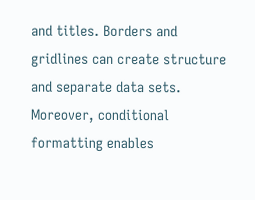and titles. Borders and gridlines can create structure and separate data sets. Moreover, conditional formatting enables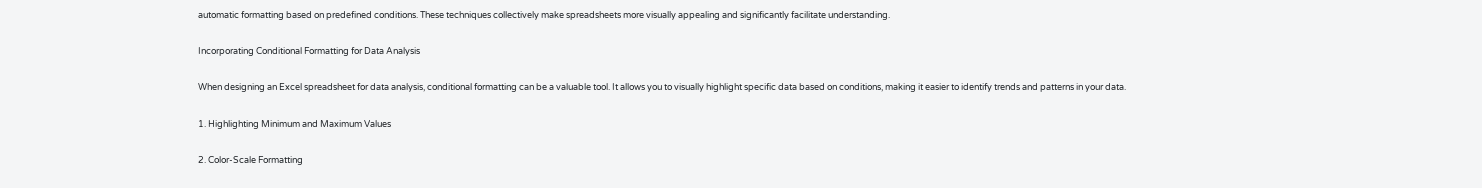automatic formatting based on predefined conditions. These techniques collectively make spreadsheets more visually appealing and significantly facilitate understanding.

Incorporating Conditional Formatting for Data Analysis

When designing an Excel spreadsheet for data analysis, conditional formatting can be a valuable tool. It allows you to visually highlight specific data based on conditions, making it easier to identify trends and patterns in your data.

1. Highlighting Minimum and Maximum Values

2. Color-Scale Formatting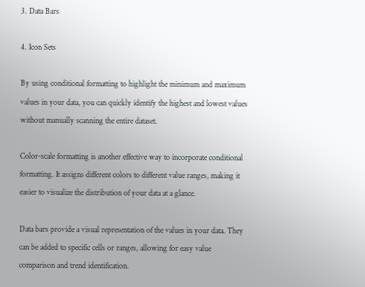3. Data Bars

4. Icon Sets

By using conditional formatting to highlight the minimum and maximum values in your data, you can quickly identify the highest and lowest values without manually scanning the entire dataset.

Color-scale formatting is another effective way to incorporate conditional formatting. It assigns different colors to different value ranges, making it easier to visualize the distribution of your data at a glance.

Data bars provide a visual representation of the values in your data. They can be added to specific cells or ranges, allowing for easy value comparison and trend identification.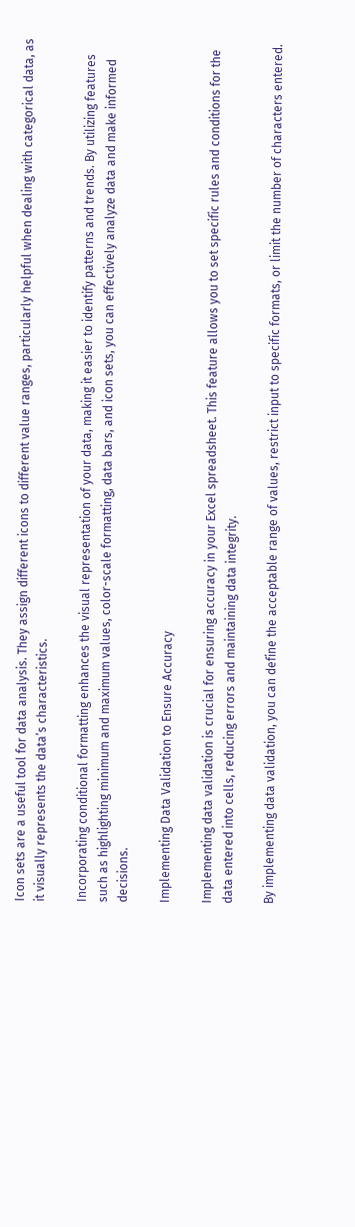Icon sets are a useful tool for data analysis. They assign different icons to different value ranges, particularly helpful when dealing with categorical data, as it visually represents the data’s characteristics.

Incorporating conditional formatting enhances the visual representation of your data, making it easier to identify patterns and trends. By utilizing features such as highlighting minimum and maximum values, color-scale formatting, data bars, and icon sets, you can effectively analyze data and make informed decisions.

Implementing Data Validation to Ensure Accuracy

Implementing data validation is crucial for ensuring accuracy in your Excel spreadsheet. This feature allows you to set specific rules and conditions for the data entered into cells, reducing errors and maintaining data integrity.

By implementing data validation, you can define the acceptable range of values, restrict input to specific formats, or limit the number of characters entered.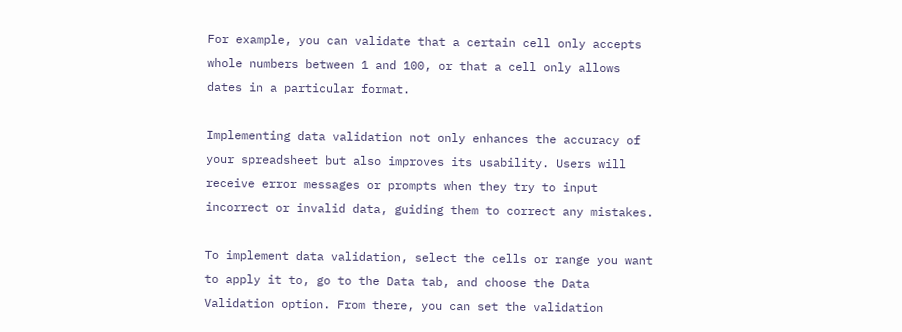For example, you can validate that a certain cell only accepts whole numbers between 1 and 100, or that a cell only allows dates in a particular format.

Implementing data validation not only enhances the accuracy of your spreadsheet but also improves its usability. Users will receive error messages or prompts when they try to input incorrect or invalid data, guiding them to correct any mistakes.

To implement data validation, select the cells or range you want to apply it to, go to the Data tab, and choose the Data Validation option. From there, you can set the validation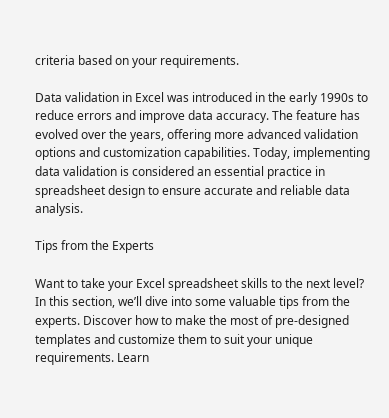criteria based on your requirements.

Data validation in Excel was introduced in the early 1990s to reduce errors and improve data accuracy. The feature has evolved over the years, offering more advanced validation options and customization capabilities. Today, implementing data validation is considered an essential practice in spreadsheet design to ensure accurate and reliable data analysis.

Tips from the Experts

Want to take your Excel spreadsheet skills to the next level? In this section, we’ll dive into some valuable tips from the experts. Discover how to make the most of pre-designed templates and customize them to suit your unique requirements. Learn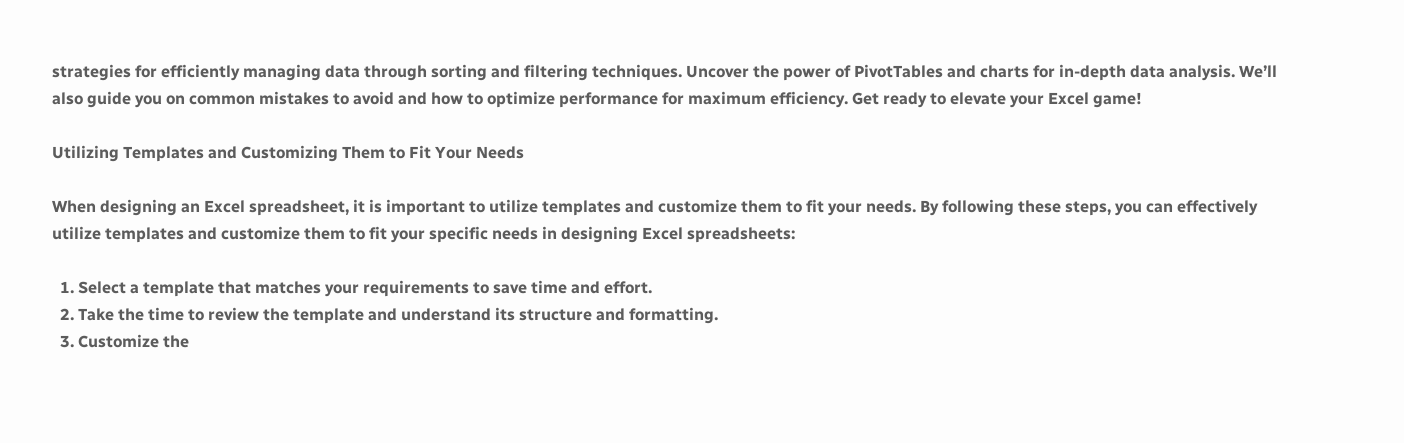strategies for efficiently managing data through sorting and filtering techniques. Uncover the power of PivotTables and charts for in-depth data analysis. We’ll also guide you on common mistakes to avoid and how to optimize performance for maximum efficiency. Get ready to elevate your Excel game!

Utilizing Templates and Customizing Them to Fit Your Needs

When designing an Excel spreadsheet, it is important to utilize templates and customize them to fit your needs. By following these steps, you can effectively utilize templates and customize them to fit your specific needs in designing Excel spreadsheets:

  1. Select a template that matches your requirements to save time and effort.
  2. Take the time to review the template and understand its structure and formatting.
  3. Customize the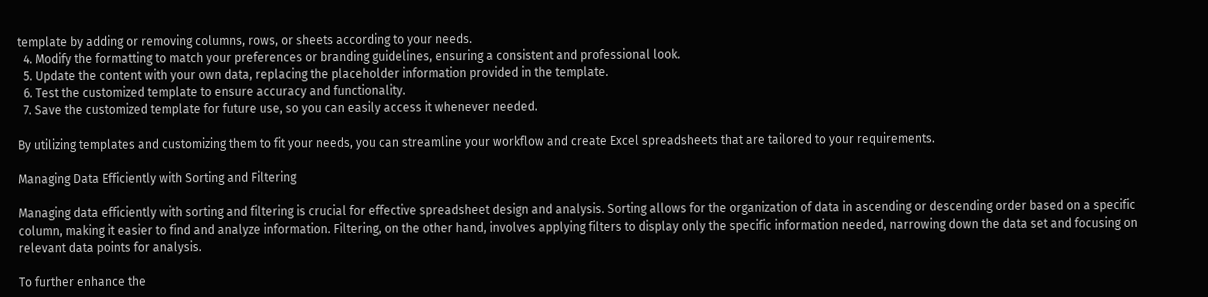template by adding or removing columns, rows, or sheets according to your needs.
  4. Modify the formatting to match your preferences or branding guidelines, ensuring a consistent and professional look.
  5. Update the content with your own data, replacing the placeholder information provided in the template.
  6. Test the customized template to ensure accuracy and functionality.
  7. Save the customized template for future use, so you can easily access it whenever needed.

By utilizing templates and customizing them to fit your needs, you can streamline your workflow and create Excel spreadsheets that are tailored to your requirements.

Managing Data Efficiently with Sorting and Filtering

Managing data efficiently with sorting and filtering is crucial for effective spreadsheet design and analysis. Sorting allows for the organization of data in ascending or descending order based on a specific column, making it easier to find and analyze information. Filtering, on the other hand, involves applying filters to display only the specific information needed, narrowing down the data set and focusing on relevant data points for analysis.

To further enhance the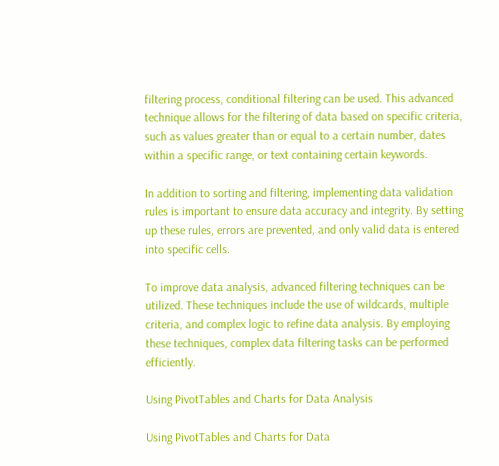filtering process, conditional filtering can be used. This advanced technique allows for the filtering of data based on specific criteria, such as values greater than or equal to a certain number, dates within a specific range, or text containing certain keywords.

In addition to sorting and filtering, implementing data validation rules is important to ensure data accuracy and integrity. By setting up these rules, errors are prevented, and only valid data is entered into specific cells.

To improve data analysis, advanced filtering techniques can be utilized. These techniques include the use of wildcards, multiple criteria, and complex logic to refine data analysis. By employing these techniques, complex data filtering tasks can be performed efficiently.

Using PivotTables and Charts for Data Analysis

Using PivotTables and Charts for Data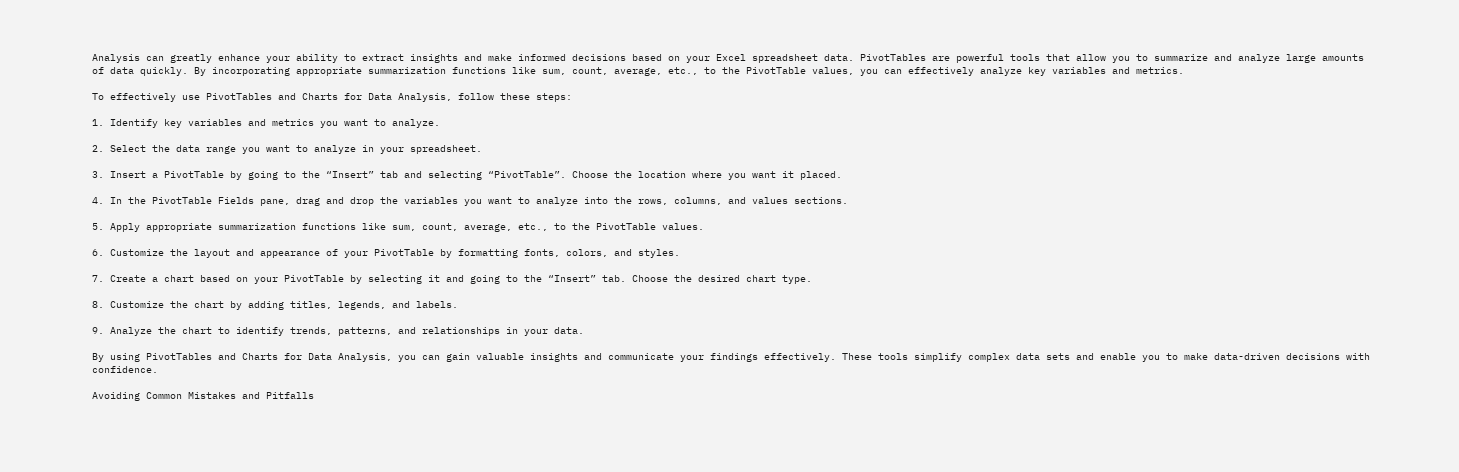Analysis can greatly enhance your ability to extract insights and make informed decisions based on your Excel spreadsheet data. PivotTables are powerful tools that allow you to summarize and analyze large amounts of data quickly. By incorporating appropriate summarization functions like sum, count, average, etc., to the PivotTable values, you can effectively analyze key variables and metrics.

To effectively use PivotTables and Charts for Data Analysis, follow these steps:

1. Identify key variables and metrics you want to analyze.

2. Select the data range you want to analyze in your spreadsheet.

3. Insert a PivotTable by going to the “Insert” tab and selecting “PivotTable”. Choose the location where you want it placed.

4. In the PivotTable Fields pane, drag and drop the variables you want to analyze into the rows, columns, and values sections.

5. Apply appropriate summarization functions like sum, count, average, etc., to the PivotTable values.

6. Customize the layout and appearance of your PivotTable by formatting fonts, colors, and styles.

7. Create a chart based on your PivotTable by selecting it and going to the “Insert” tab. Choose the desired chart type.

8. Customize the chart by adding titles, legends, and labels.

9. Analyze the chart to identify trends, patterns, and relationships in your data.

By using PivotTables and Charts for Data Analysis, you can gain valuable insights and communicate your findings effectively. These tools simplify complex data sets and enable you to make data-driven decisions with confidence.

Avoiding Common Mistakes and Pitfalls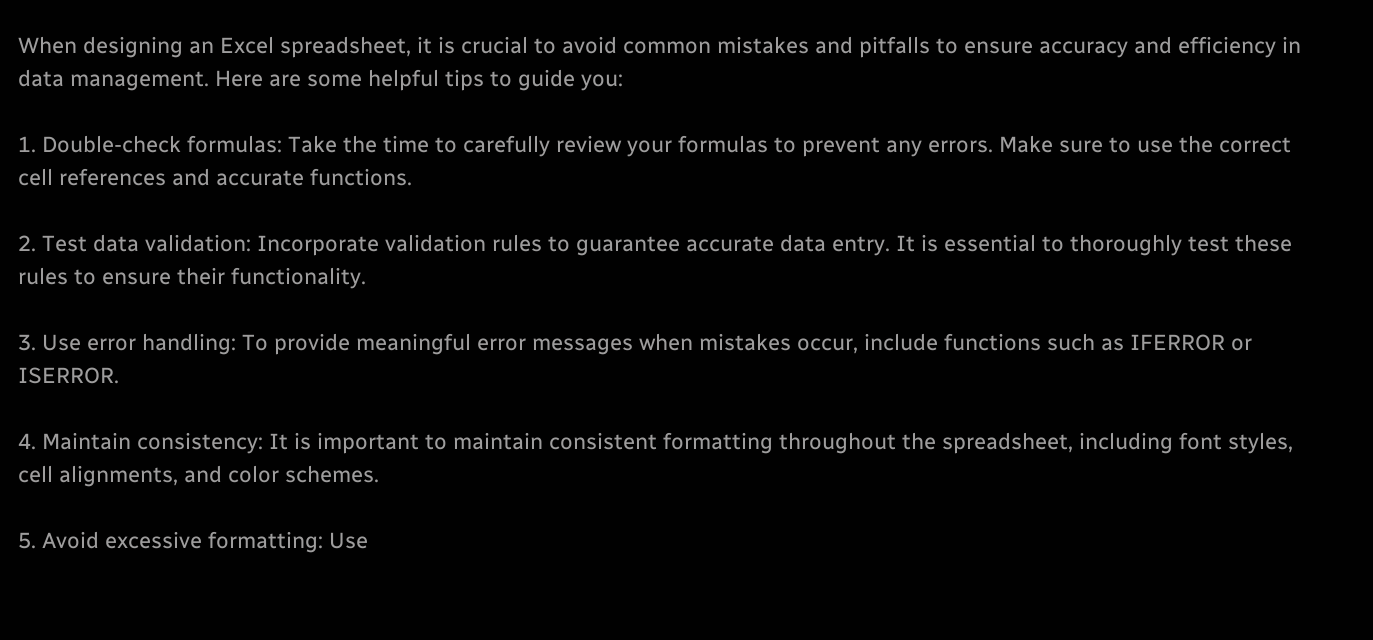When designing an Excel spreadsheet, it is crucial to avoid common mistakes and pitfalls to ensure accuracy and efficiency in data management. Here are some helpful tips to guide you:

1. Double-check formulas: Take the time to carefully review your formulas to prevent any errors. Make sure to use the correct cell references and accurate functions.

2. Test data validation: Incorporate validation rules to guarantee accurate data entry. It is essential to thoroughly test these rules to ensure their functionality.

3. Use error handling: To provide meaningful error messages when mistakes occur, include functions such as IFERROR or ISERROR.

4. Maintain consistency: It is important to maintain consistent formatting throughout the spreadsheet, including font styles, cell alignments, and color schemes.

5. Avoid excessive formatting: Use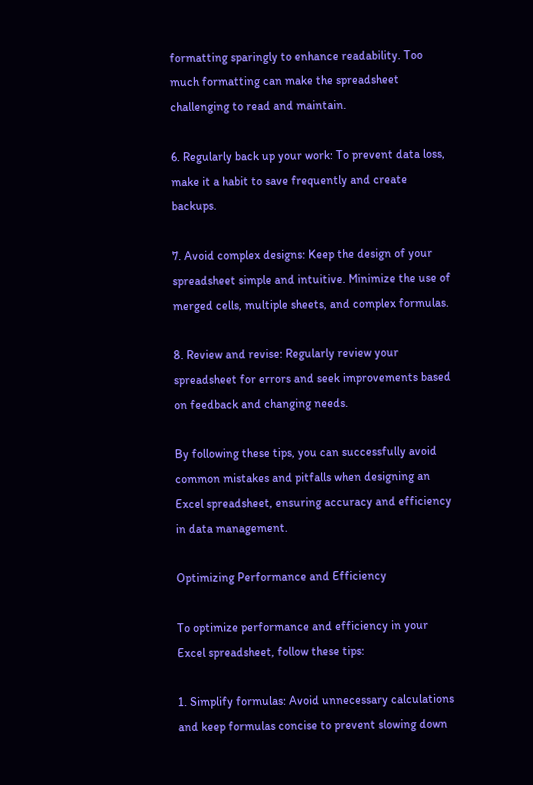formatting sparingly to enhance readability. Too much formatting can make the spreadsheet challenging to read and maintain.

6. Regularly back up your work: To prevent data loss, make it a habit to save frequently and create backups.

7. Avoid complex designs: Keep the design of your spreadsheet simple and intuitive. Minimize the use of merged cells, multiple sheets, and complex formulas.

8. Review and revise: Regularly review your spreadsheet for errors and seek improvements based on feedback and changing needs.

By following these tips, you can successfully avoid common mistakes and pitfalls when designing an Excel spreadsheet, ensuring accuracy and efficiency in data management.

Optimizing Performance and Efficiency

To optimize performance and efficiency in your Excel spreadsheet, follow these tips:

1. Simplify formulas: Avoid unnecessary calculations and keep formulas concise to prevent slowing down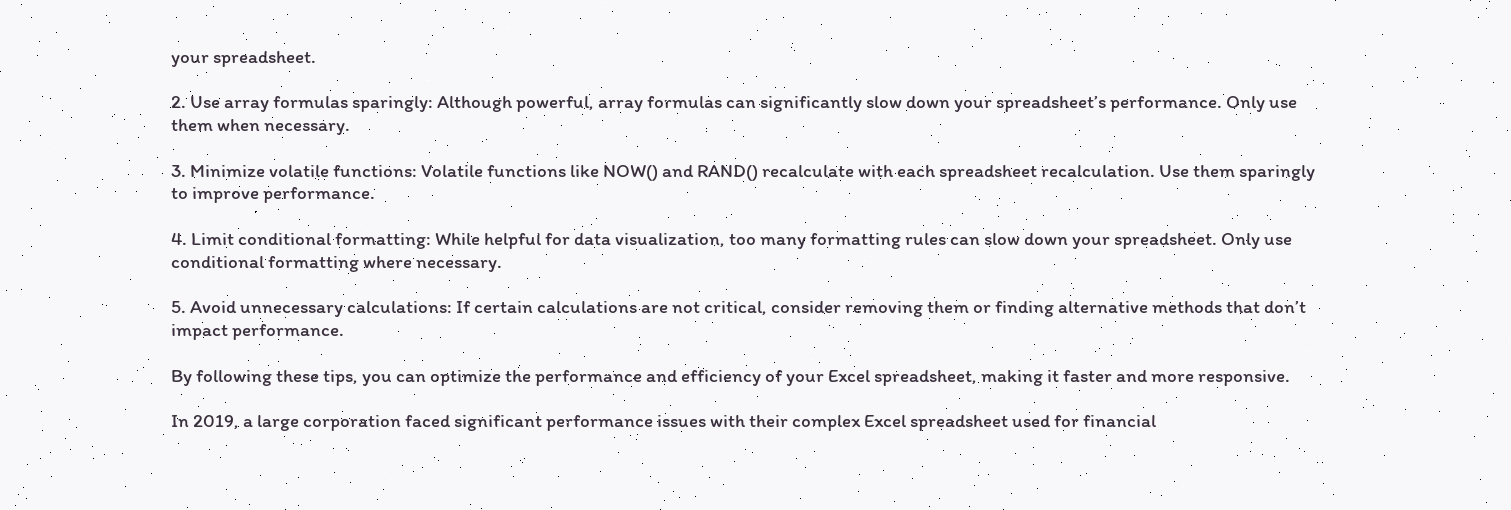your spreadsheet.

2. Use array formulas sparingly: Although powerful, array formulas can significantly slow down your spreadsheet’s performance. Only use them when necessary.

3. Minimize volatile functions: Volatile functions like NOW() and RAND() recalculate with each spreadsheet recalculation. Use them sparingly to improve performance.

4. Limit conditional formatting: While helpful for data visualization, too many formatting rules can slow down your spreadsheet. Only use conditional formatting where necessary.

5. Avoid unnecessary calculations: If certain calculations are not critical, consider removing them or finding alternative methods that don’t impact performance.

By following these tips, you can optimize the performance and efficiency of your Excel spreadsheet, making it faster and more responsive.

In 2019, a large corporation faced significant performance issues with their complex Excel spreadsheet used for financial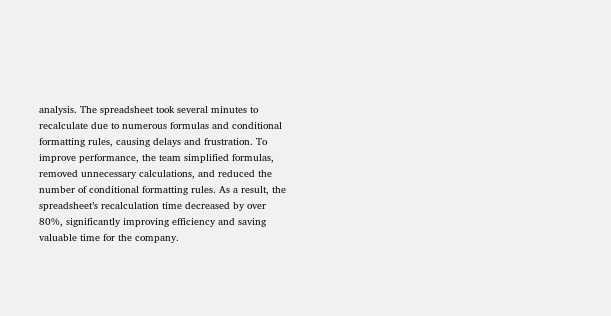analysis. The spreadsheet took several minutes to recalculate due to numerous formulas and conditional formatting rules, causing delays and frustration. To improve performance, the team simplified formulas, removed unnecessary calculations, and reduced the number of conditional formatting rules. As a result, the spreadsheet’s recalculation time decreased by over 80%, significantly improving efficiency and saving valuable time for the company.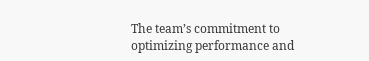The team’s commitment to optimizing performance and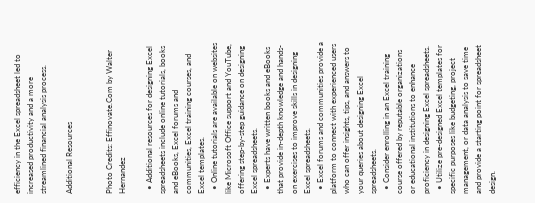efficiency in the Excel spreadsheet led to increased productivity and a more streamlined financial analysis process.

Additional Resources


Photo Credits: Effinovate.Com by Walter Hernandez

  • Additional resources for designing Excel spreadsheets include online tutorials, books and eBooks, Excel forums and communities, Excel training courses, and Excel templates.
  • Online tutorials are available on websites like Microsoft Office support and YouTube, offering step-by-step guidance on designing Excel spreadsheets.
  • Experts have written books and eBooks that provide in-depth knowledge and hands-on exercises to improve skills in designing Excel spreadsheets.
  • Excel forums and communities provide a platform to connect with experienced users who can offer insights, tips, and answers to your queries about designing Excel spreadsheets.
  • Consider enrolling in an Excel training course offered by reputable organizations or educational institutions to enhance proficiency in designing Excel spreadsheets.
  • Utilize pre-designed Excel templates for specific purposes like budgeting, project management, or data analysis to save time and provide a starting point for spreadsheet design.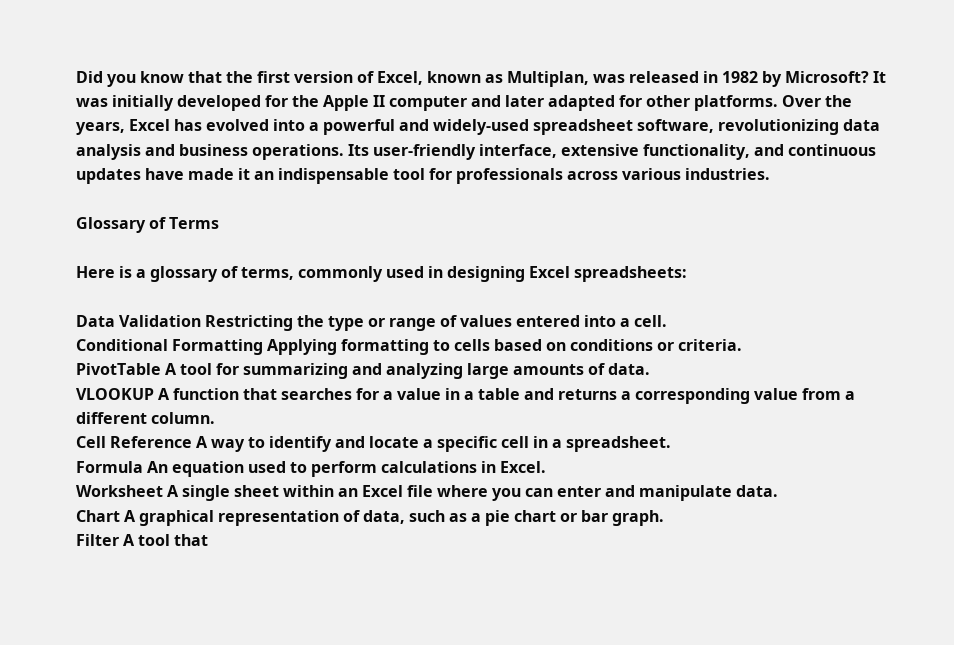Did you know that the first version of Excel, known as Multiplan, was released in 1982 by Microsoft? It was initially developed for the Apple II computer and later adapted for other platforms. Over the years, Excel has evolved into a powerful and widely-used spreadsheet software, revolutionizing data analysis and business operations. Its user-friendly interface, extensive functionality, and continuous updates have made it an indispensable tool for professionals across various industries.

Glossary of Terms

Here is a glossary of terms, commonly used in designing Excel spreadsheets:

Data Validation Restricting the type or range of values entered into a cell.
Conditional Formatting Applying formatting to cells based on conditions or criteria.
PivotTable A tool for summarizing and analyzing large amounts of data.
VLOOKUP A function that searches for a value in a table and returns a corresponding value from a different column.
Cell Reference A way to identify and locate a specific cell in a spreadsheet.
Formula An equation used to perform calculations in Excel.
Worksheet A single sheet within an Excel file where you can enter and manipulate data.
Chart A graphical representation of data, such as a pie chart or bar graph.
Filter A tool that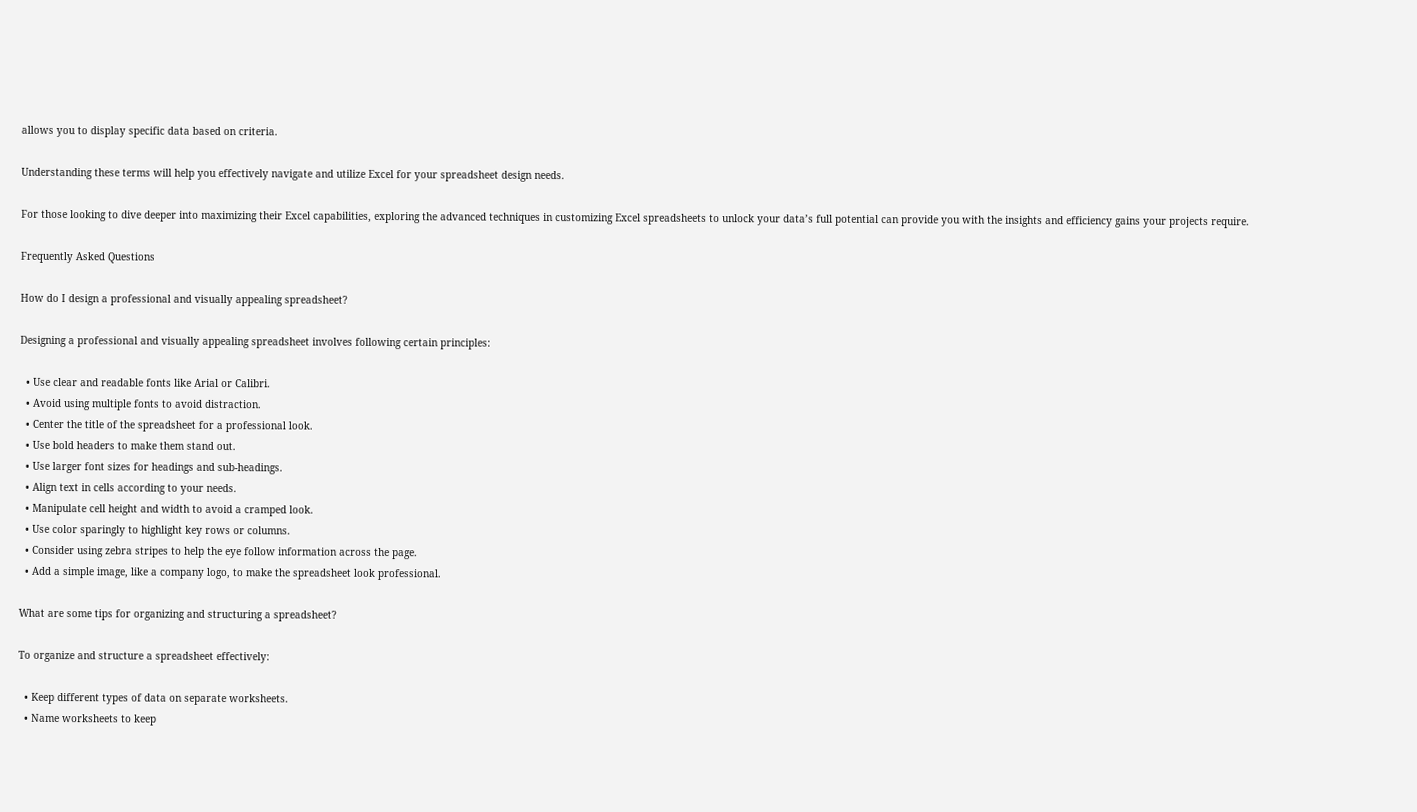allows you to display specific data based on criteria.

Understanding these terms will help you effectively navigate and utilize Excel for your spreadsheet design needs.

For those looking to dive deeper into maximizing their Excel capabilities, exploring the advanced techniques in customizing Excel spreadsheets to unlock your data’s full potential can provide you with the insights and efficiency gains your projects require.

Frequently Asked Questions

How do I design a professional and visually appealing spreadsheet?

Designing a professional and visually appealing spreadsheet involves following certain principles:

  • Use clear and readable fonts like Arial or Calibri.
  • Avoid using multiple fonts to avoid distraction.
  • Center the title of the spreadsheet for a professional look.
  • Use bold headers to make them stand out.
  • Use larger font sizes for headings and sub-headings.
  • Align text in cells according to your needs.
  • Manipulate cell height and width to avoid a cramped look.
  • Use color sparingly to highlight key rows or columns.
  • Consider using zebra stripes to help the eye follow information across the page.
  • Add a simple image, like a company logo, to make the spreadsheet look professional.

What are some tips for organizing and structuring a spreadsheet?

To organize and structure a spreadsheet effectively:

  • Keep different types of data on separate worksheets.
  • Name worksheets to keep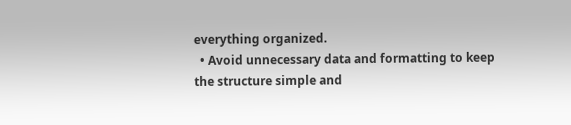everything organized.
  • Avoid unnecessary data and formatting to keep the structure simple and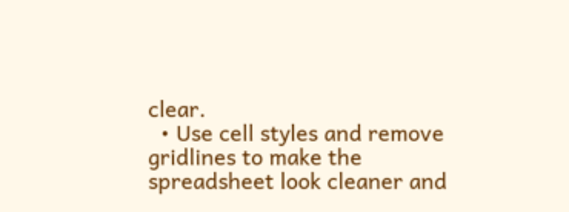clear.
  • Use cell styles and remove gridlines to make the spreadsheet look cleaner and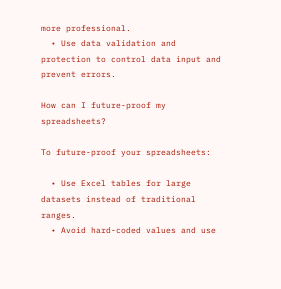more professional.
  • Use data validation and protection to control data input and prevent errors.

How can I future-proof my spreadsheets?

To future-proof your spreadsheets:

  • Use Excel tables for large datasets instead of traditional ranges.
  • Avoid hard-coded values and use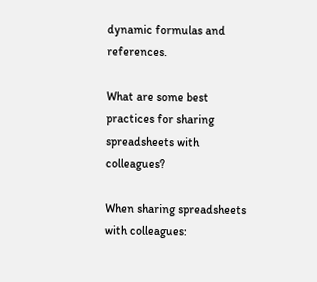dynamic formulas and references.

What are some best practices for sharing spreadsheets with colleagues?

When sharing spreadsheets with colleagues: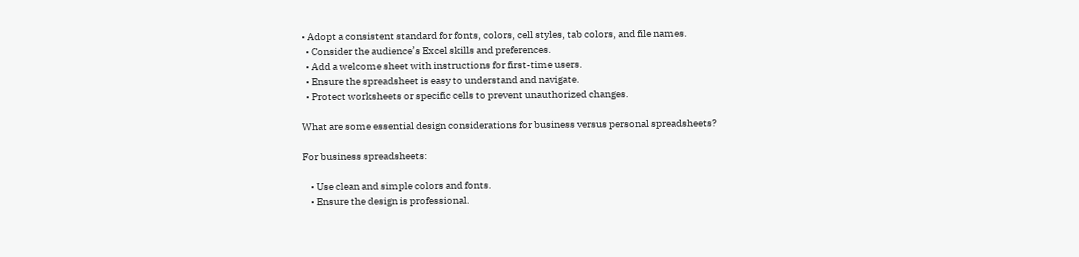• Adopt a consistent standard for fonts, colors, cell styles, tab colors, and file names.
  • Consider the audience’s Excel skills and preferences.
  • Add a welcome sheet with instructions for first-time users.
  • Ensure the spreadsheet is easy to understand and navigate.
  • Protect worksheets or specific cells to prevent unauthorized changes.

What are some essential design considerations for business versus personal spreadsheets?

For business spreadsheets:

    • Use clean and simple colors and fonts.
    • Ensure the design is professional.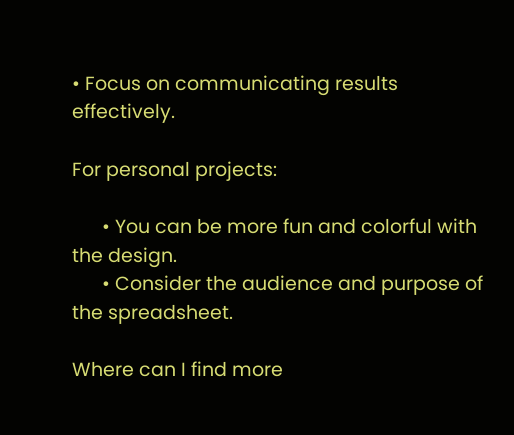• Focus on communicating results effectively.

For personal projects:

      • You can be more fun and colorful with the design.
      • Consider the audience and purpose of the spreadsheet.

Where can I find more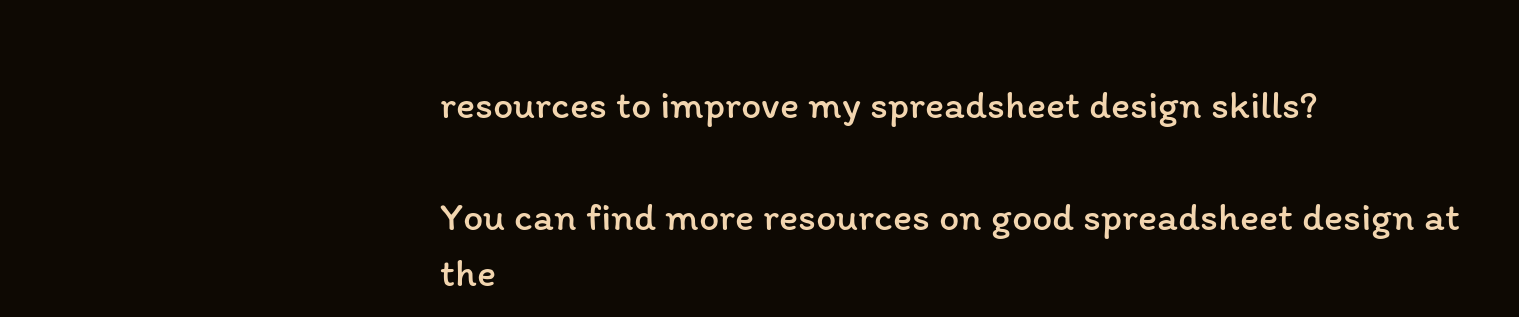resources to improve my spreadsheet design skills?

You can find more resources on good spreadsheet design at the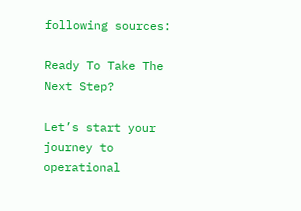following sources:

Ready To Take The Next Step?

Let’s start your journey to operational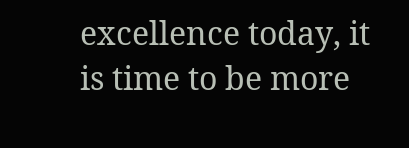excellence today, it is time to be more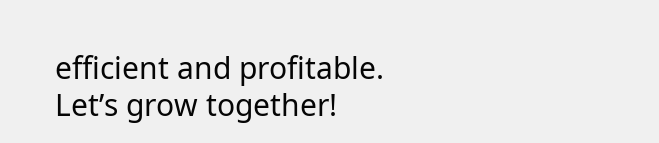efficient and profitable. Let’s grow together!